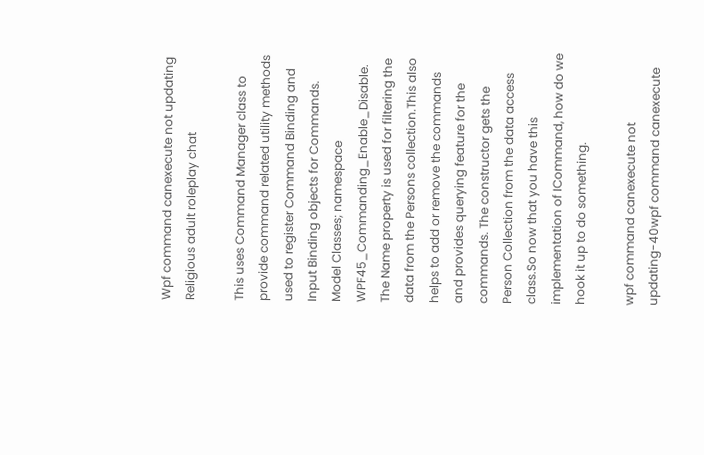Wpf command canexecute not updating Religious adult roleplay chat

This uses Command Manager class to provide command related utility methods used to register Command Binding and Input Binding objects for Commands. Model Classes; namespace WPF45_Commanding_Enable_Disable. The Name property is used for filtering the data from the Persons collection.This also helps to add or remove the commands and provides querying feature for the commands. The constructor gets the Person Collection from the data access class.So now that you have this implementation of ICommand, how do we hook it up to do something.

wpf command canexecute not updating-40wpf command canexecute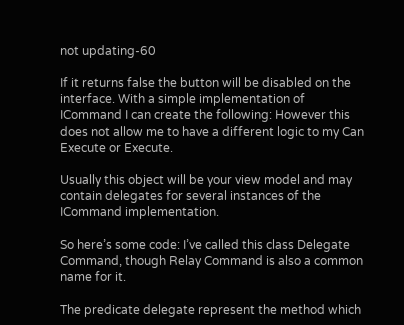not updating-60

If it returns false the button will be disabled on the interface. With a simple implementation of ICommand I can create the following: However this does not allow me to have a different logic to my Can Execute or Execute.

Usually this object will be your view model and may contain delegates for several instances of the ICommand implementation.

So here’s some code: I’ve called this class Delegate Command, though Relay Command is also a common name for it.

The predicate delegate represent the method which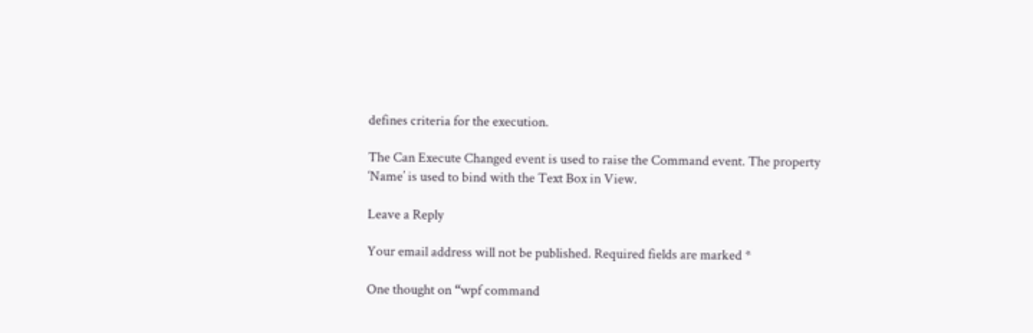defines criteria for the execution.

The Can Execute Changed event is used to raise the Command event. The property ‘Name’ is used to bind with the Text Box in View.

Leave a Reply

Your email address will not be published. Required fields are marked *

One thought on “wpf command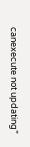canexecute not updating”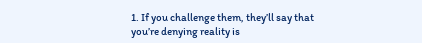1. If you challenge them, they’ll say that you’re denying reality is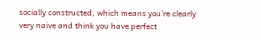socially constructed, which means you’re clearly very naive and think you have perfect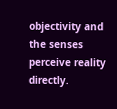objectivity and the senses perceive reality directly.